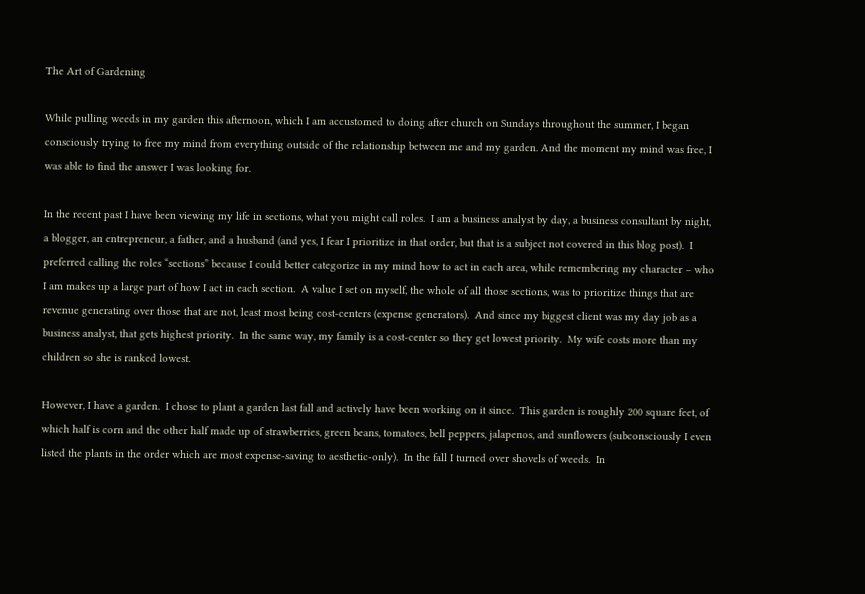The Art of Gardening

While pulling weeds in my garden this afternoon, which I am accustomed to doing after church on Sundays throughout the summer, I began consciously trying to free my mind from everything outside of the relationship between me and my garden. And the moment my mind was free, I was able to find the answer I was looking for.

In the recent past I have been viewing my life in sections, what you might call roles.  I am a business analyst by day, a business consultant by night, a blogger, an entrepreneur, a father, and a husband (and yes, I fear I prioritize in that order, but that is a subject not covered in this blog post).  I preferred calling the roles “sections” because I could better categorize in my mind how to act in each area, while remembering my character – who I am makes up a large part of how I act in each section.  A value I set on myself, the whole of all those sections, was to prioritize things that are revenue generating over those that are not, least most being cost-centers (expense generators).  And since my biggest client was my day job as a business analyst, that gets highest priority.  In the same way, my family is a cost-center so they get lowest priority.  My wife costs more than my children so she is ranked lowest.

However, I have a garden.  I chose to plant a garden last fall and actively have been working on it since.  This garden is roughly 200 square feet, of which half is corn and the other half made up of strawberries, green beans, tomatoes, bell peppers, jalapenos, and sunflowers (subconsciously I even listed the plants in the order which are most expense-saving to aesthetic-only).  In the fall I turned over shovels of weeds.  In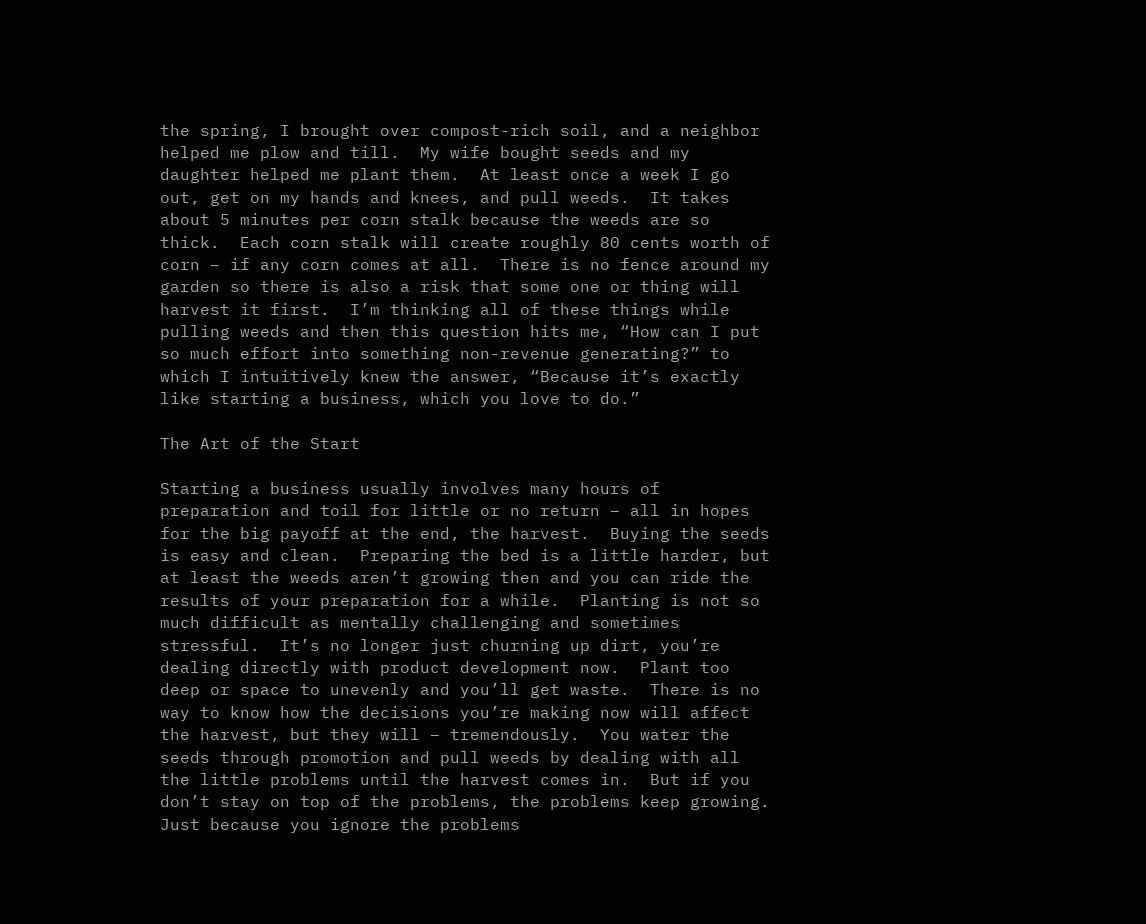the spring, I brought over compost-rich soil, and a neighbor helped me plow and till.  My wife bought seeds and my daughter helped me plant them.  At least once a week I go out, get on my hands and knees, and pull weeds.  It takes about 5 minutes per corn stalk because the weeds are so thick.  Each corn stalk will create roughly 80 cents worth of corn – if any corn comes at all.  There is no fence around my garden so there is also a risk that some one or thing will harvest it first.  I’m thinking all of these things while pulling weeds and then this question hits me, “How can I put so much effort into something non-revenue generating?” to which I intuitively knew the answer, “Because it’s exactly like starting a business, which you love to do.”

The Art of the Start

Starting a business usually involves many hours of preparation and toil for little or no return – all in hopes for the big payoff at the end, the harvest.  Buying the seeds is easy and clean.  Preparing the bed is a little harder, but at least the weeds aren’t growing then and you can ride the results of your preparation for a while.  Planting is not so much difficult as mentally challenging and sometimes stressful.  It’s no longer just churning up dirt, you’re dealing directly with product development now.  Plant too deep or space to unevenly and you’ll get waste.  There is no way to know how the decisions you’re making now will affect the harvest, but they will – tremendously.  You water the seeds through promotion and pull weeds by dealing with all the little problems until the harvest comes in.  But if you don’t stay on top of the problems, the problems keep growing.  Just because you ignore the problems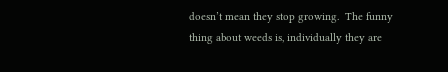doesn’t mean they stop growing.  The funny thing about weeds is, individually they are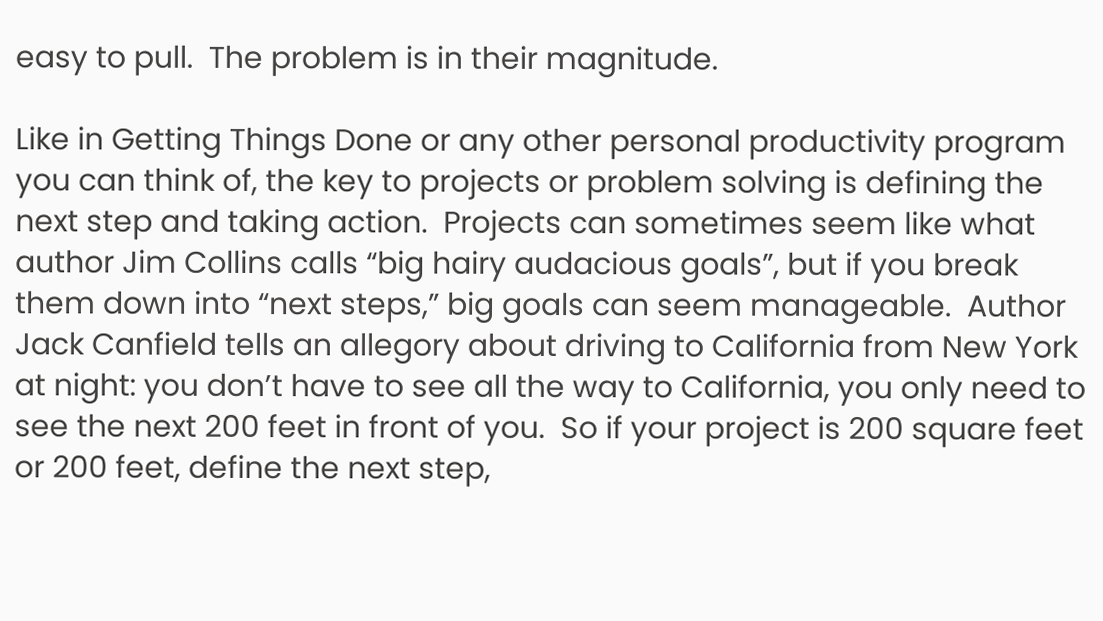easy to pull.  The problem is in their magnitude.

Like in Getting Things Done or any other personal productivity program you can think of, the key to projects or problem solving is defining the next step and taking action.  Projects can sometimes seem like what author Jim Collins calls “big hairy audacious goals”, but if you break them down into “next steps,” big goals can seem manageable.  Author Jack Canfield tells an allegory about driving to California from New York at night: you don’t have to see all the way to California, you only need to see the next 200 feet in front of you.  So if your project is 200 square feet or 200 feet, define the next step,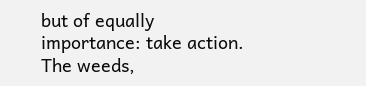but of equally importance: take action.  The weeds,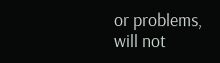or problems, will not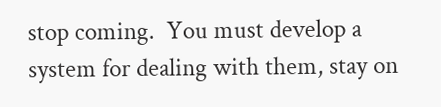stop coming.  You must develop a system for dealing with them, stay on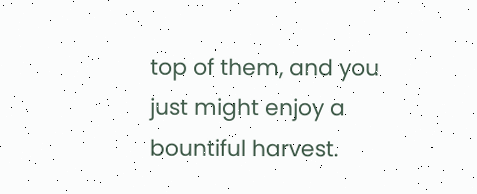top of them, and you just might enjoy a bountiful harvest.